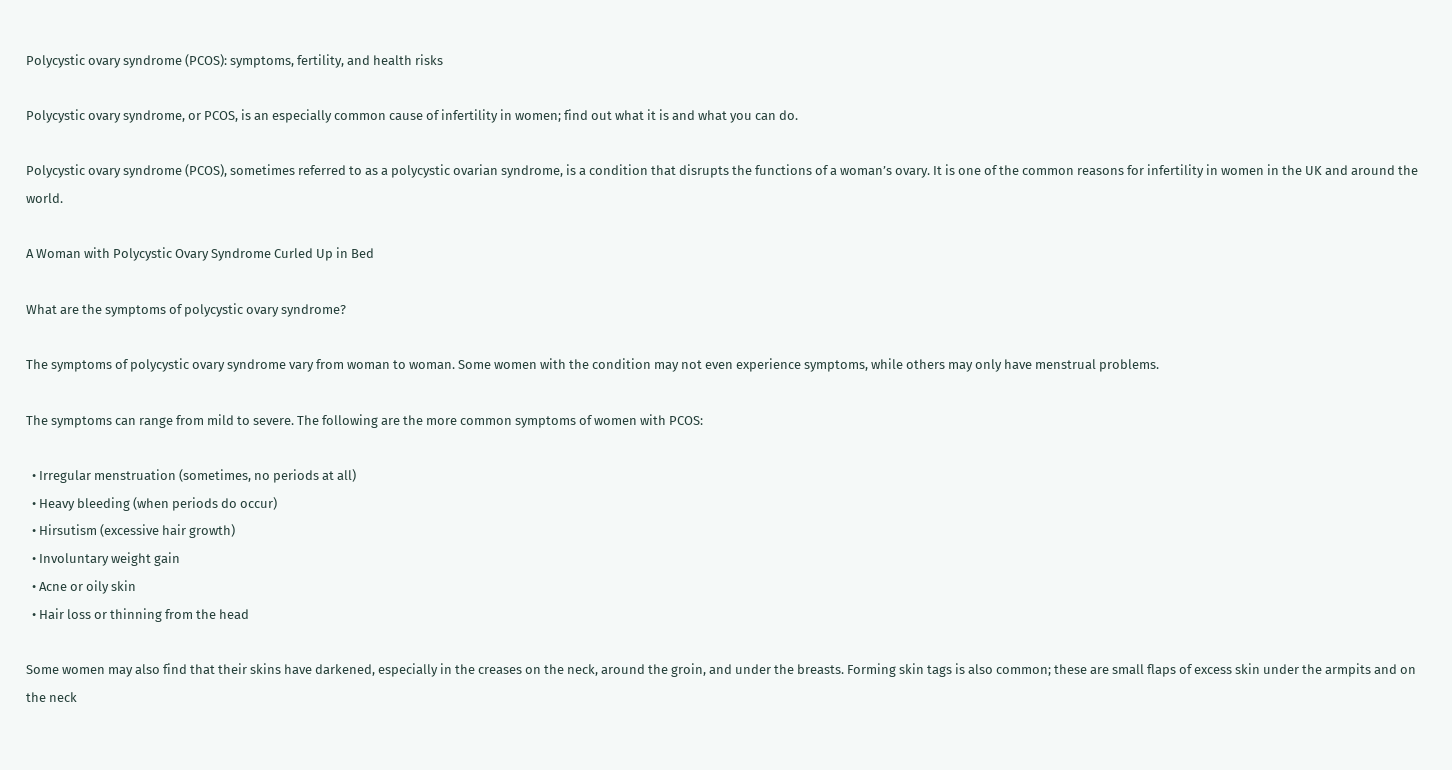Polycystic ovary syndrome (PCOS): symptoms, fertility, and health risks

Polycystic ovary syndrome, or PCOS, is an especially common cause of infertility in women; find out what it is and what you can do.

Polycystic ovary syndrome (PCOS), sometimes referred to as a polycystic ovarian syndrome, is a condition that disrupts the functions of a woman’s ovary. It is one of the common reasons for infertility in women in the UK and around the world.

A Woman with Polycystic Ovary Syndrome Curled Up in Bed

What are the symptoms of polycystic ovary syndrome?

The symptoms of polycystic ovary syndrome vary from woman to woman. Some women with the condition may not even experience symptoms, while others may only have menstrual problems.

The symptoms can range from mild to severe. The following are the more common symptoms of women with PCOS:

  • Irregular menstruation (sometimes, no periods at all)
  • Heavy bleeding (when periods do occur)
  • Hirsutism (excessive hair growth)
  • Involuntary weight gain
  • Acne or oily skin
  • Hair loss or thinning from the head

Some women may also find that their skins have darkened, especially in the creases on the neck, around the groin, and under the breasts. Forming skin tags is also common; these are small flaps of excess skin under the armpits and on the neck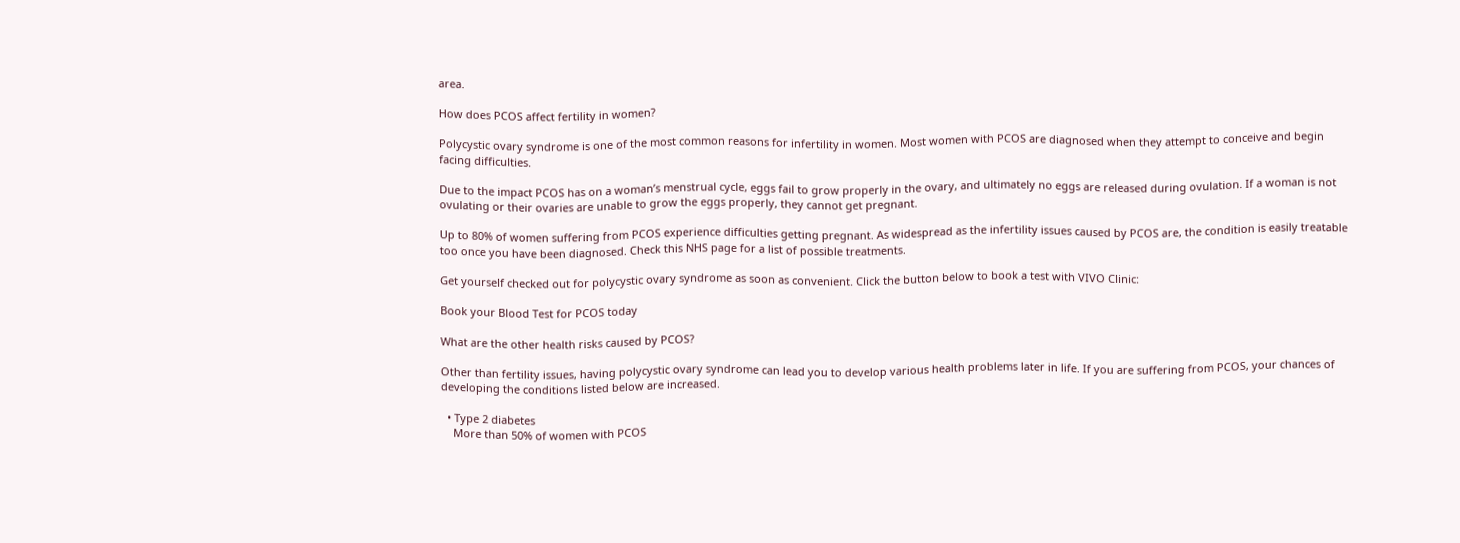area.

How does PCOS affect fertility in women?

Polycystic ovary syndrome is one of the most common reasons for infertility in women. Most women with PCOS are diagnosed when they attempt to conceive and begin facing difficulties.

Due to the impact PCOS has on a woman’s menstrual cycle, eggs fail to grow properly in the ovary, and ultimately no eggs are released during ovulation. If a woman is not ovulating or their ovaries are unable to grow the eggs properly, they cannot get pregnant.

Up to 80% of women suffering from PCOS experience difficulties getting pregnant. As widespread as the infertility issues caused by PCOS are, the condition is easily treatable too once you have been diagnosed. Check this NHS page for a list of possible treatments.

Get yourself checked out for polycystic ovary syndrome as soon as convenient. Click the button below to book a test with VIVO Clinic:

Book your Blood Test for PCOS today

What are the other health risks caused by PCOS?

Other than fertility issues, having polycystic ovary syndrome can lead you to develop various health problems later in life. If you are suffering from PCOS, your chances of developing the conditions listed below are increased.

  • Type 2 diabetes
    More than 50% of women with PCOS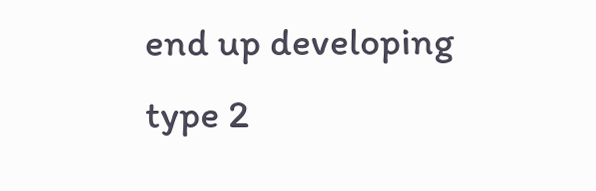end up developing type 2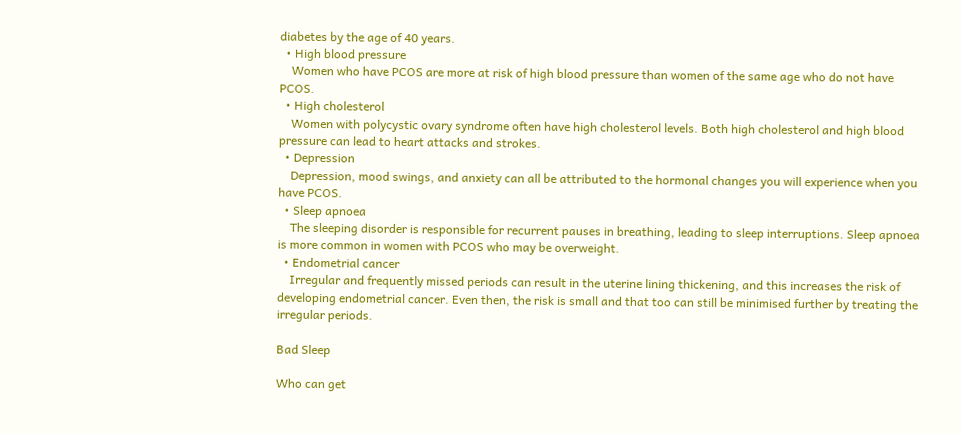diabetes by the age of 40 years.
  • High blood pressure
    Women who have PCOS are more at risk of high blood pressure than women of the same age who do not have PCOS.
  • High cholesterol
    Women with polycystic ovary syndrome often have high cholesterol levels. Both high cholesterol and high blood pressure can lead to heart attacks and strokes.
  • Depression
    Depression, mood swings, and anxiety can all be attributed to the hormonal changes you will experience when you have PCOS.
  • Sleep apnoea
    The sleeping disorder is responsible for recurrent pauses in breathing, leading to sleep interruptions. Sleep apnoea is more common in women with PCOS who may be overweight.
  • Endometrial cancer
    Irregular and frequently missed periods can result in the uterine lining thickening, and this increases the risk of developing endometrial cancer. Even then, the risk is small and that too can still be minimised further by treating the irregular periods.

Bad Sleep

Who can get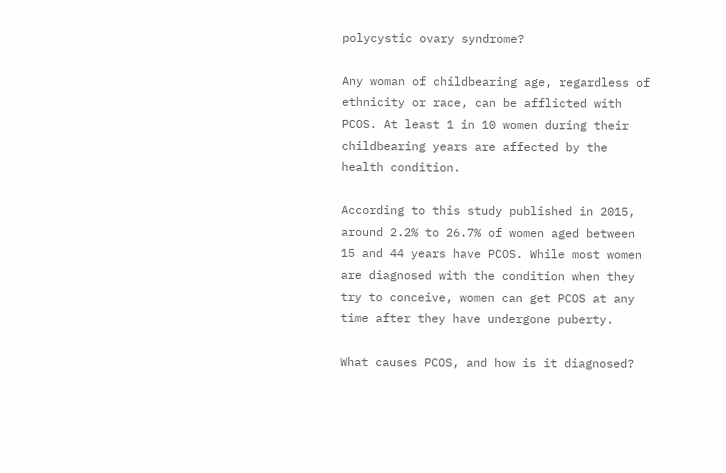polycystic ovary syndrome?

Any woman of childbearing age, regardless of ethnicity or race, can be afflicted with PCOS. At least 1 in 10 women during their childbearing years are affected by the health condition.

According to this study published in 2015, around 2.2% to 26.7% of women aged between 15 and 44 years have PCOS. While most women are diagnosed with the condition when they try to conceive, women can get PCOS at any time after they have undergone puberty.

What causes PCOS, and how is it diagnosed?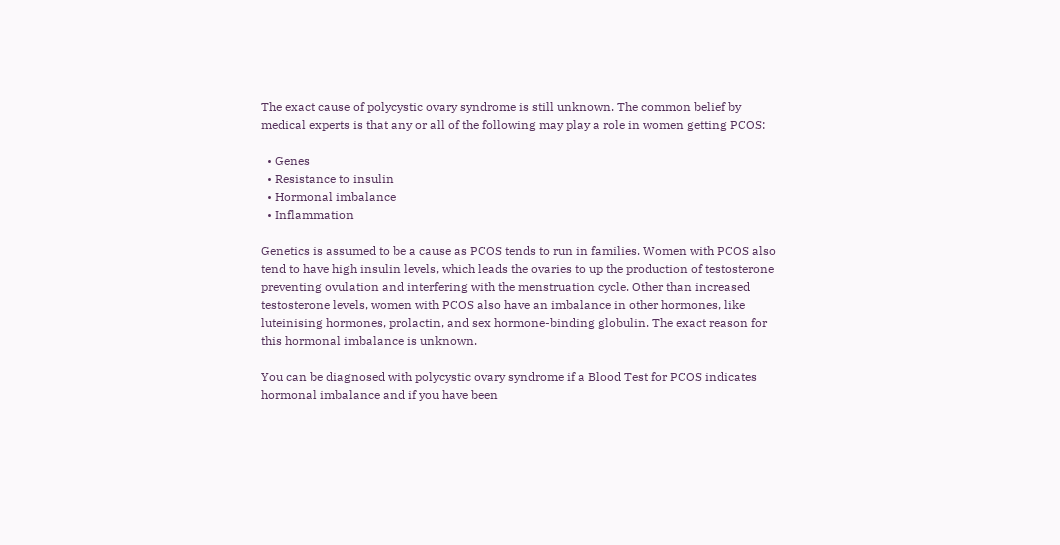The exact cause of polycystic ovary syndrome is still unknown. The common belief by medical experts is that any or all of the following may play a role in women getting PCOS:

  • Genes
  • Resistance to insulin
  • Hormonal imbalance
  • Inflammation

Genetics is assumed to be a cause as PCOS tends to run in families. Women with PCOS also tend to have high insulin levels, which leads the ovaries to up the production of testosterone preventing ovulation and interfering with the menstruation cycle. Other than increased testosterone levels, women with PCOS also have an imbalance in other hormones, like luteinising hormones, prolactin, and sex hormone-binding globulin. The exact reason for this hormonal imbalance is unknown.

You can be diagnosed with polycystic ovary syndrome if a Blood Test for PCOS indicates hormonal imbalance and if you have been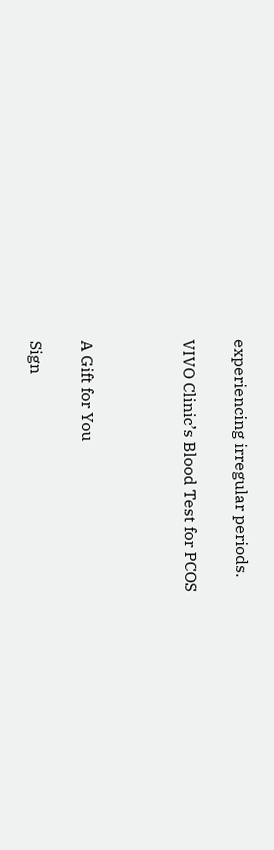experiencing irregular periods.

VIVO Clinic’s Blood Test for PCOS



A Gift for You

Sign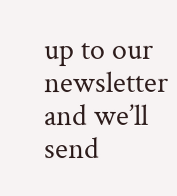up to our newsletter and we’ll send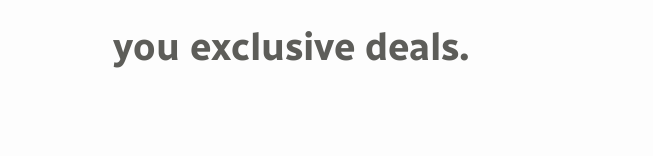you exclusive deals.